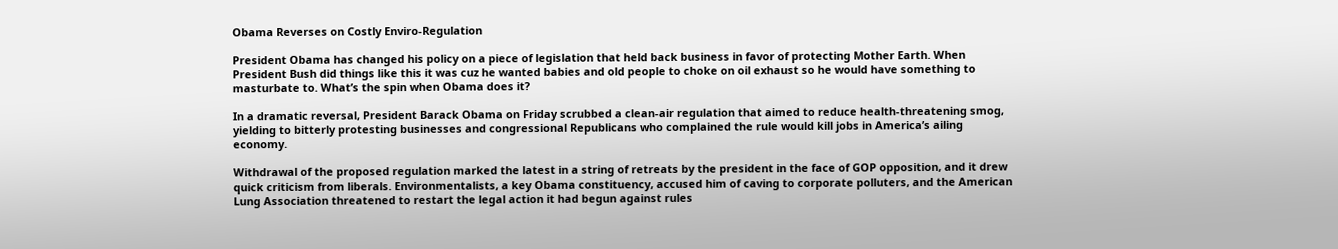Obama Reverses on Costly Enviro-Regulation

President Obama has changed his policy on a piece of legislation that held back business in favor of protecting Mother Earth. When President Bush did things like this it was cuz he wanted babies and old people to choke on oil exhaust so he would have something to masturbate to. What’s the spin when Obama does it?

In a dramatic reversal, President Barack Obama on Friday scrubbed a clean-air regulation that aimed to reduce health-threatening smog, yielding to bitterly protesting businesses and congressional Republicans who complained the rule would kill jobs in America’s ailing economy.

Withdrawal of the proposed regulation marked the latest in a string of retreats by the president in the face of GOP opposition, and it drew quick criticism from liberals. Environmentalists, a key Obama constituency, accused him of caving to corporate polluters, and the American Lung Association threatened to restart the legal action it had begun against rules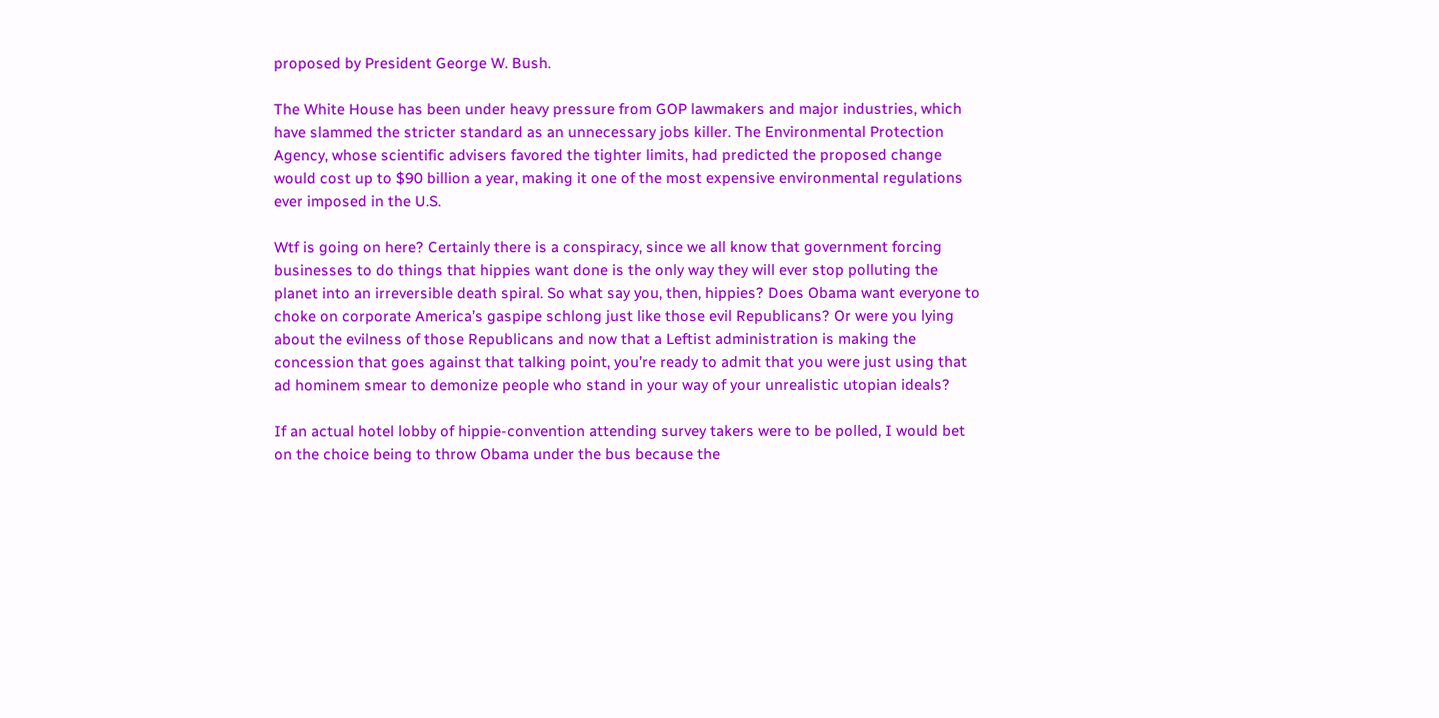proposed by President George W. Bush.

The White House has been under heavy pressure from GOP lawmakers and major industries, which have slammed the stricter standard as an unnecessary jobs killer. The Environmental Protection Agency, whose scientific advisers favored the tighter limits, had predicted the proposed change would cost up to $90 billion a year, making it one of the most expensive environmental regulations ever imposed in the U.S.

Wtf is going on here? Certainly there is a conspiracy, since we all know that government forcing businesses to do things that hippies want done is the only way they will ever stop polluting the planet into an irreversible death spiral. So what say you, then, hippies? Does Obama want everyone to choke on corporate America’s gaspipe schlong just like those evil Republicans? Or were you lying about the evilness of those Republicans and now that a Leftist administration is making the concession that goes against that talking point, you’re ready to admit that you were just using that ad hominem smear to demonize people who stand in your way of your unrealistic utopian ideals?

If an actual hotel lobby of hippie-convention attending survey takers were to be polled, I would bet on the choice being to throw Obama under the bus because the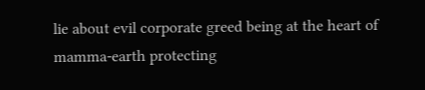lie about evil corporate greed being at the heart of mamma-earth protecting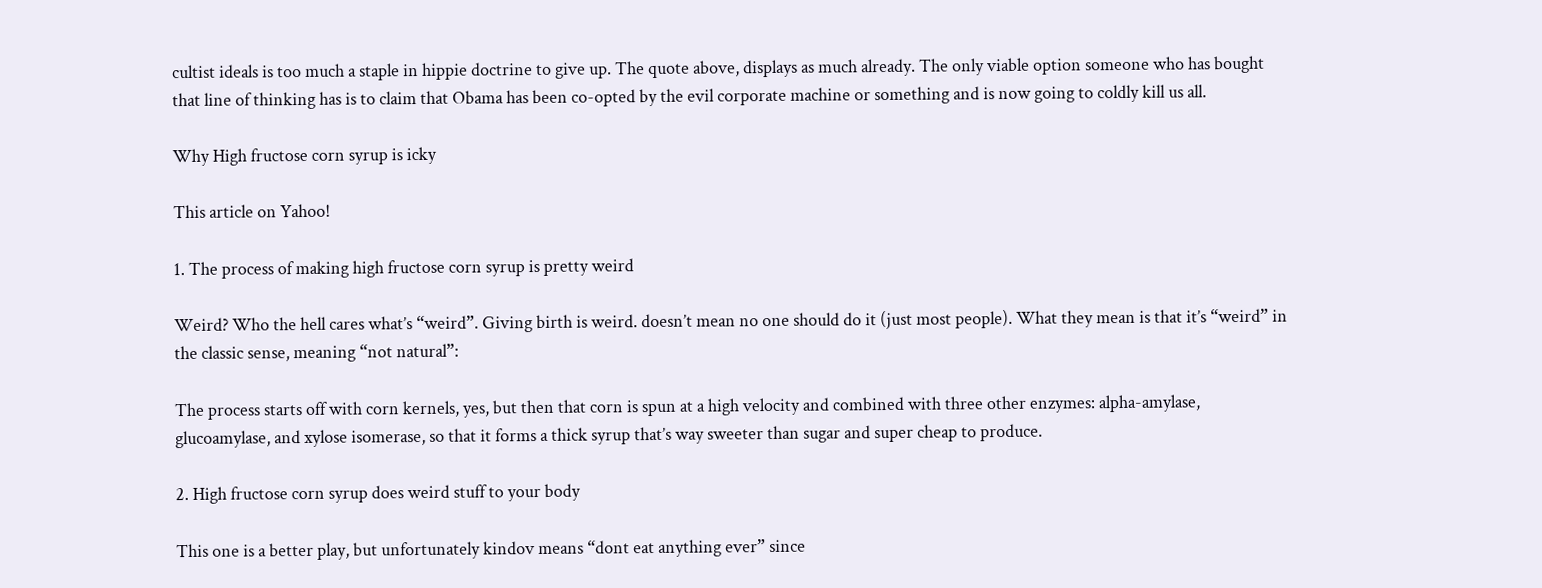cultist ideals is too much a staple in hippie doctrine to give up. The quote above, displays as much already. The only viable option someone who has bought that line of thinking has is to claim that Obama has been co-opted by the evil corporate machine or something and is now going to coldly kill us all.

Why High fructose corn syrup is icky

This article on Yahoo!

1. The process of making high fructose corn syrup is pretty weird

Weird? Who the hell cares what’s “weird”. Giving birth is weird. doesn’t mean no one should do it (just most people). What they mean is that it’s “weird” in the classic sense, meaning “not natural”:

The process starts off with corn kernels, yes, but then that corn is spun at a high velocity and combined with three other enzymes: alpha-amylase, glucoamylase, and xylose isomerase, so that it forms a thick syrup that’s way sweeter than sugar and super cheap to produce.

2. High fructose corn syrup does weird stuff to your body

This one is a better play, but unfortunately kindov means “dont eat anything ever” since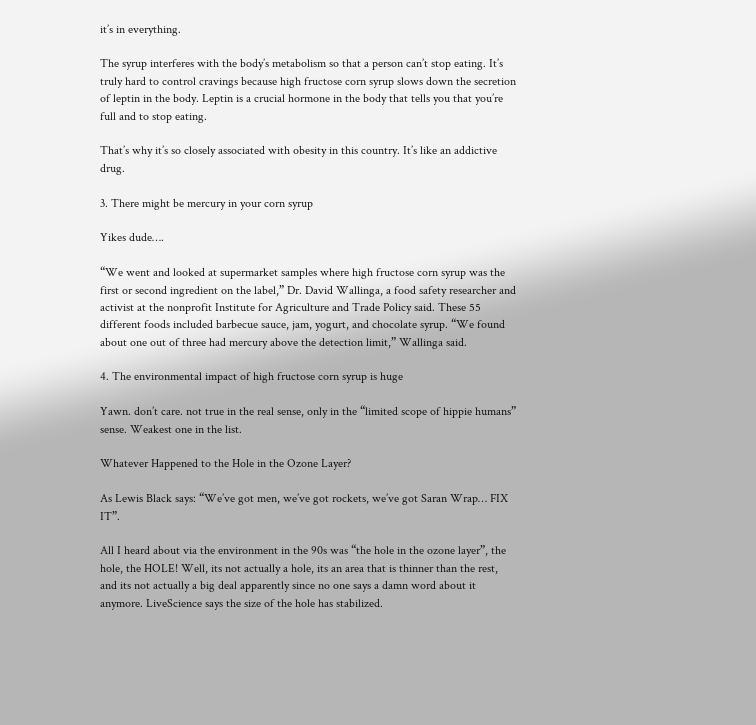it’s in everything.

The syrup interferes with the body’s metabolism so that a person can’t stop eating. It’s truly hard to control cravings because high fructose corn syrup slows down the secretion of leptin in the body. Leptin is a crucial hormone in the body that tells you that you’re full and to stop eating.

That’s why it’s so closely associated with obesity in this country. It’s like an addictive drug.

3. There might be mercury in your corn syrup

Yikes dude….

“We went and looked at supermarket samples where high fructose corn syrup was the first or second ingredient on the label,” Dr. David Wallinga, a food safety researcher and activist at the nonprofit Institute for Agriculture and Trade Policy said. These 55 different foods included barbecue sauce, jam, yogurt, and chocolate syrup. “We found about one out of three had mercury above the detection limit,” Wallinga said.

4. The environmental impact of high fructose corn syrup is huge

Yawn. don’t care. not true in the real sense, only in the “limited scope of hippie humans” sense. Weakest one in the list.

Whatever Happened to the Hole in the Ozone Layer?

As Lewis Black says: “We’ve got men, we’ve got rockets, we’ve got Saran Wrap… FIX IT”.

All I heard about via the environment in the 90s was “the hole in the ozone layer”, the hole, the HOLE! Well, its not actually a hole, its an area that is thinner than the rest, and its not actually a big deal apparently since no one says a damn word about it anymore. LiveScience says the size of the hole has stabilized.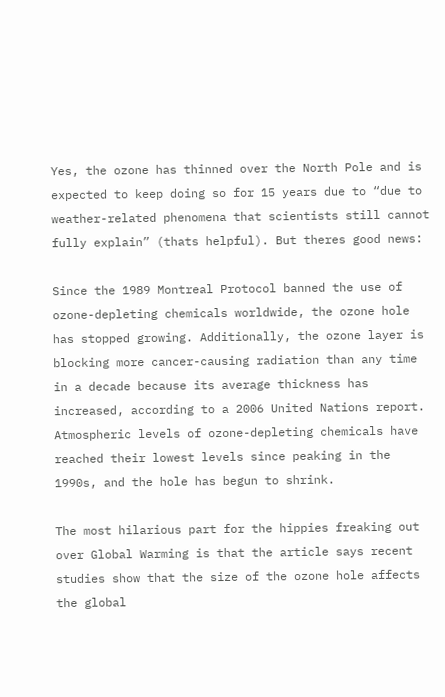Yes, the ozone has thinned over the North Pole and is expected to keep doing so for 15 years due to “due to weather-related phenomena that scientists still cannot fully explain” (thats helpful). But theres good news:

Since the 1989 Montreal Protocol banned the use of ozone-depleting chemicals worldwide, the ozone hole has stopped growing. Additionally, the ozone layer is blocking more cancer-causing radiation than any time in a decade because its average thickness has increased, according to a 2006 United Nations report. Atmospheric levels of ozone-depleting chemicals have reached their lowest levels since peaking in the 1990s, and the hole has begun to shrink.

The most hilarious part for the hippies freaking out over Global Warming is that the article says recent studies show that the size of the ozone hole affects the global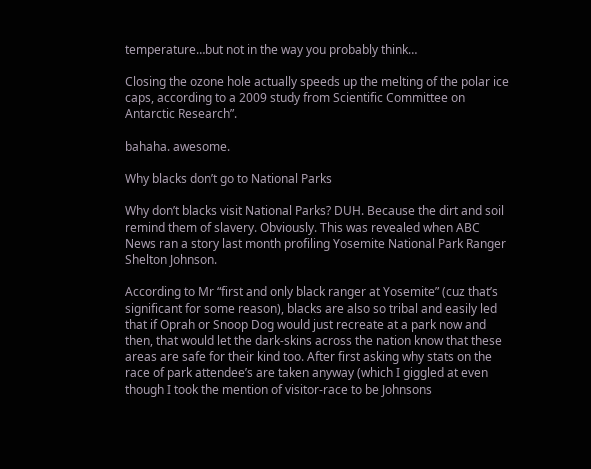temperature…but not in the way you probably think…

Closing the ozone hole actually speeds up the melting of the polar ice caps, according to a 2009 study from Scientific Committee on Antarctic Research”.

bahaha. awesome.

Why blacks don’t go to National Parks

Why don’t blacks visit National Parks? DUH. Because the dirt and soil remind them of slavery. Obviously. This was revealed when ABC News ran a story last month profiling Yosemite National Park Ranger Shelton Johnson.

According to Mr “first and only black ranger at Yosemite” (cuz that’s significant for some reason), blacks are also so tribal and easily led that if Oprah or Snoop Dog would just recreate at a park now and then, that would let the dark-skins across the nation know that these areas are safe for their kind too. After first asking why stats on the race of park attendee’s are taken anyway (which I giggled at even though I took the mention of visitor-race to be Johnsons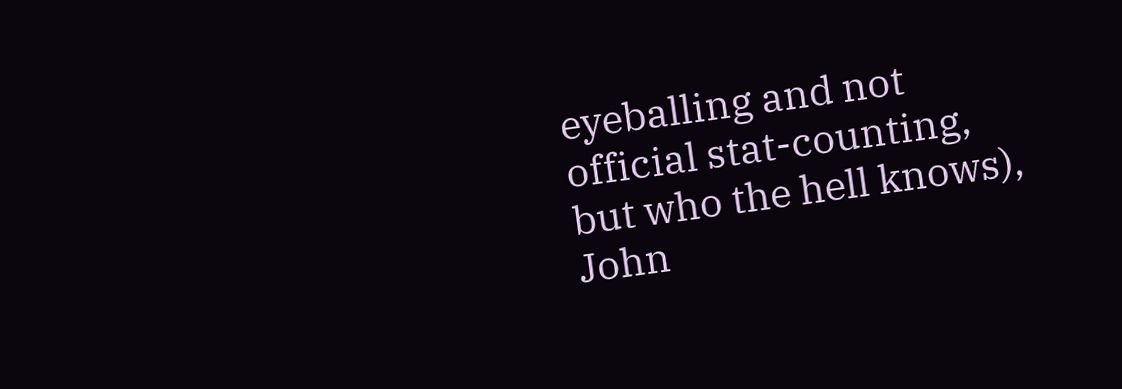eyeballing and not official stat-counting, but who the hell knows), John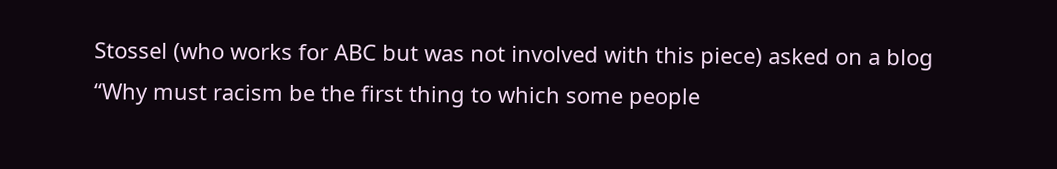Stossel (who works for ABC but was not involved with this piece) asked on a blog “Why must racism be the first thing to which some people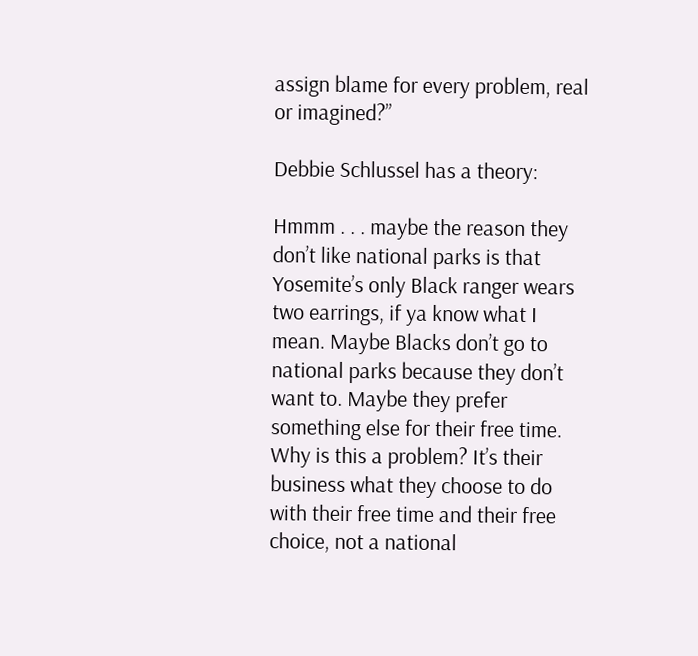assign blame for every problem, real or imagined?”

Debbie Schlussel has a theory:

Hmmm . . . maybe the reason they don’t like national parks is that Yosemite’s only Black ranger wears two earrings, if ya know what I mean. Maybe Blacks don’t go to national parks because they don’t want to. Maybe they prefer something else for their free time. Why is this a problem? It’s their business what they choose to do with their free time and their free choice, not a national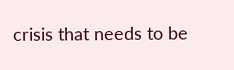crisis that needs to be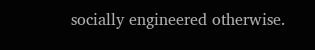socially engineered otherwise.